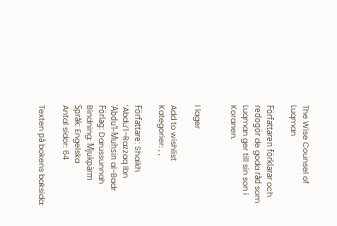The Wise Counsel of Luqman

Författaren förklarar och redogör de goda råd som Luqman ger till sin son i Koranen.


I lager

Add to wishlist
Kategorier: , ,

Författare: Shaikh ‘Abdu’l–Razzaq Ibn ʿAbdu’l-Muḥsin al-Badr
Förlag: Darussunnah
Bindning: Mjukpärm
Språk: Engelska
Antal sidor: 64

Texten på bokens baksida: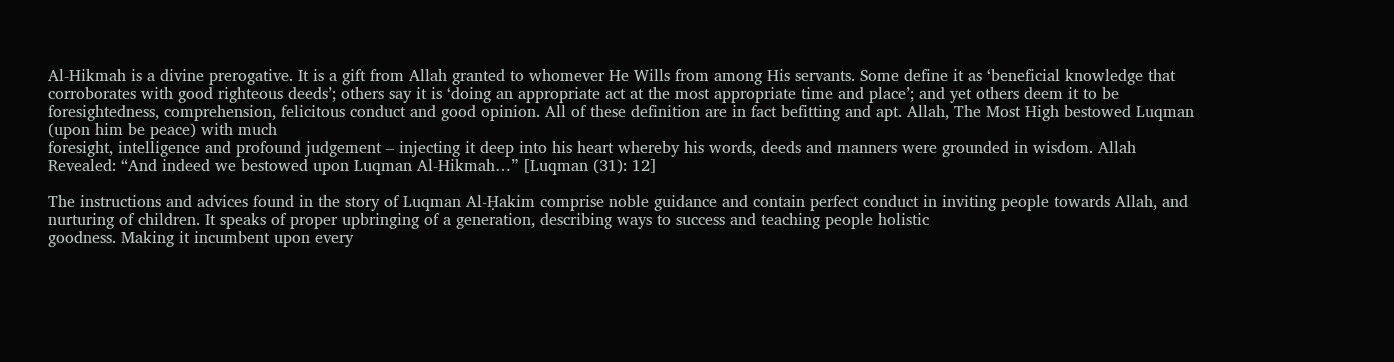Al-Hikmah is a divine prerogative. It is a gift from Allah granted to whomever He Wills from among His servants. Some define it as ‘beneficial knowledge that corroborates with good righteous deeds’; others say it is ‘doing an appropriate act at the most appropriate time and place’; and yet others deem it to be foresightedness, comprehension, felicitous conduct and good opinion. All of these definition are in fact befitting and apt. Allah, The Most High bestowed Luqman (upon him be peace) with much
foresight, intelligence and profound judgement – injecting it deep into his heart whereby his words, deeds and manners were grounded in wisdom. Allah Revealed: “And indeed we bestowed upon Luqman Al-Hikmah…” [Luqman (31): 12]

The instructions and advices found in the story of Luqman Al-Ḥakim comprise noble guidance and contain perfect conduct in inviting people towards Allah, and nurturing of children. It speaks of proper upbringing of a generation, describing ways to success and teaching people holistic
goodness. Making it incumbent upon every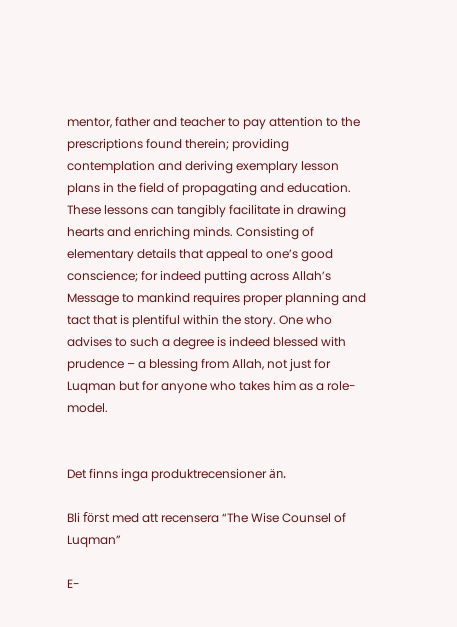mentor, father and teacher to pay attention to the prescriptions found therein; providing contemplation and deriving exemplary lesson plans in the field of propagating and education. These lessons can tangibly facilitate in drawing hearts and enriching minds. Consisting of elementary details that appeal to one’s good conscience; for indeed putting across Allah’s Message to mankind requires proper planning and tact that is plentiful within the story. One who advises to such a degree is indeed blessed with prudence – a blessing from Allah, not just for Luqman but for anyone who takes him as a role-model.


Det finns inga produktrecensioner än.

Bli först med att recensera “The Wise Counsel of Luqman”

E-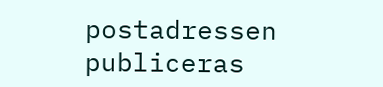postadressen publiceras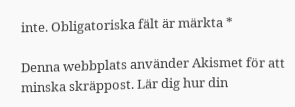inte. Obligatoriska fält är märkta *

Denna webbplats använder Akismet för att minska skräppost. Lär dig hur din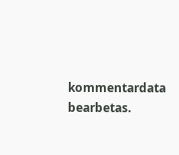kommentardata bearbetas.